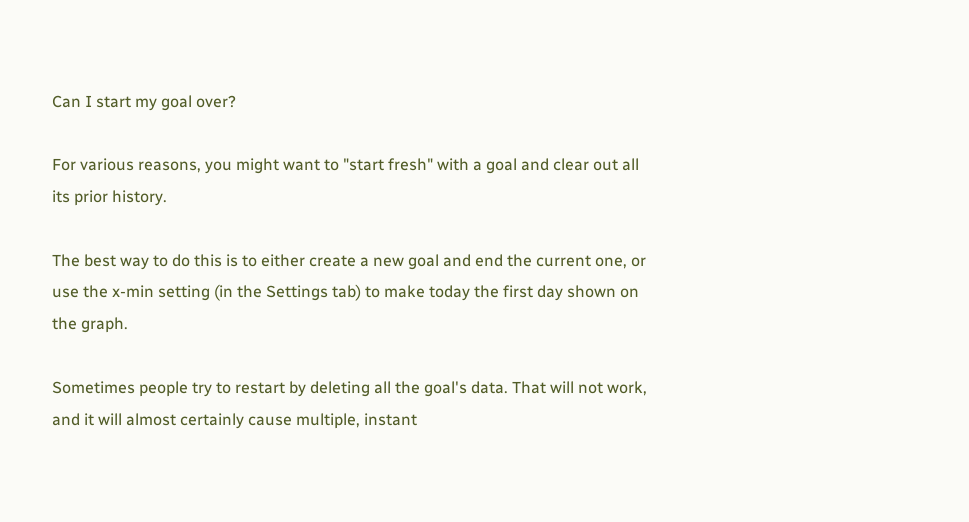Can I start my goal over?

For various reasons, you might want to "start fresh" with a goal and clear out all its prior history.

The best way to do this is to either create a new goal and end the current one, or use the x-min setting (in the Settings tab) to make today the first day shown on the graph.

Sometimes people try to restart by deleting all the goal's data. That will not work, and it will almost certainly cause multiple, instant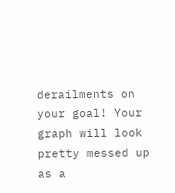derailments on your goal! Your graph will look pretty messed up as a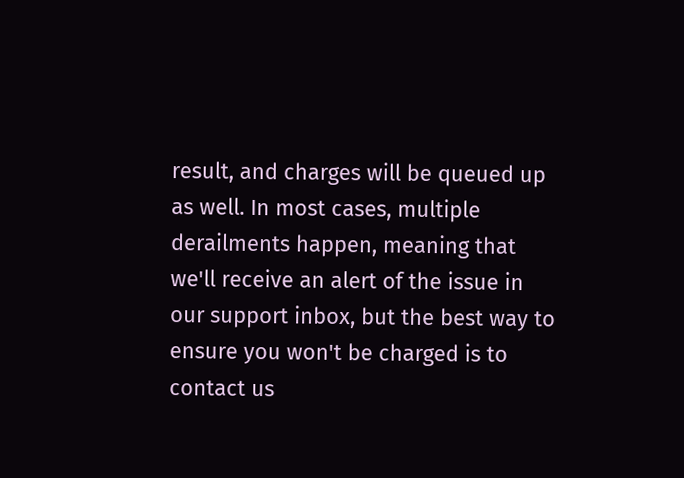result, and charges will be queued up as well. In most cases, multiple derailments happen, meaning that we'll receive an alert of the issue in our support inbox, but the best way to ensure you won't be charged is to contact us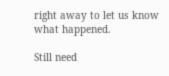right away to let us know what happened.

Still need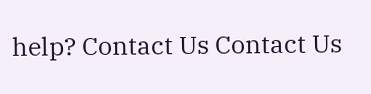help? Contact Us Contact Us